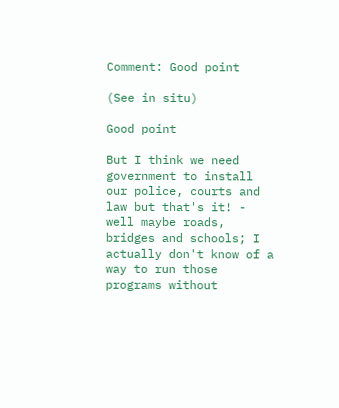Comment: Good point

(See in situ)

Good point

But I think we need government to install our police, courts and law but that's it! - well maybe roads, bridges and schools; I actually don't know of a way to run those programs without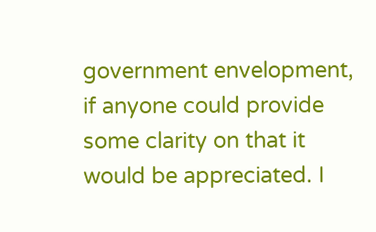government envelopment, if anyone could provide some clarity on that it would be appreciated. I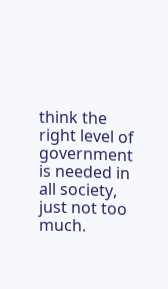think the right level of government is needed in all society, just not too much.